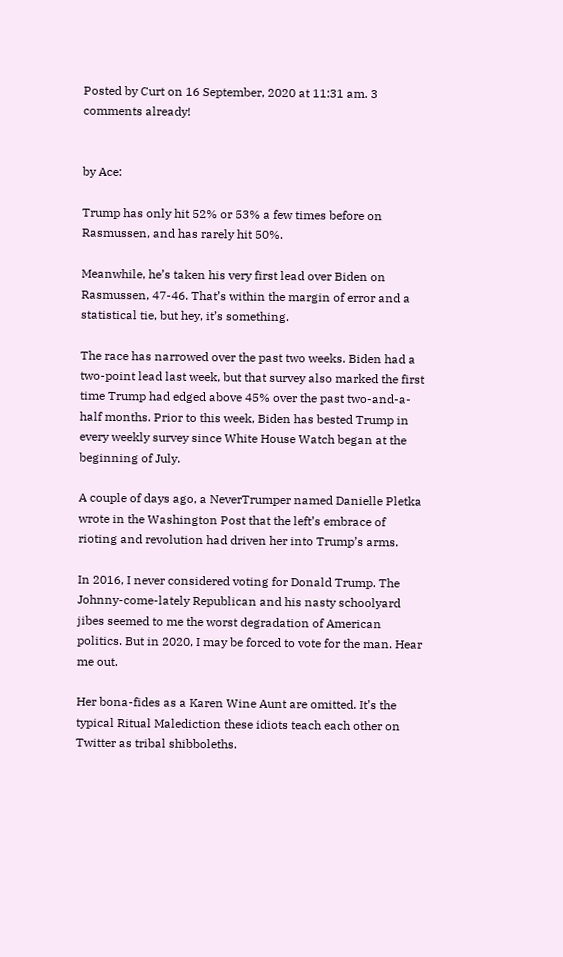Posted by Curt on 16 September, 2020 at 11:31 am. 3 comments already!


by Ace:

Trump has only hit 52% or 53% a few times before on Rasmussen, and has rarely hit 50%.

Meanwhile, he’s taken his very first lead over Biden on Rasmussen, 47-46. That’s within the margin of error and a statistical tie, but hey, it’s something.

The race has narrowed over the past two weeks. Biden had a two-point lead last week, but that survey also marked the first time Trump had edged above 45% over the past two-and-a-half months. Prior to this week, Biden has bested Trump in every weekly survey since White House Watch began at the beginning of July.

A couple of days ago, a NeverTrumper named Danielle Pletka wrote in the Washington Post that the left’s embrace of rioting and revolution had driven her into Trump’s arms.

In 2016, I never considered voting for Donald Trump. The Johnny-come-lately Republican and his nasty schoolyard jibes seemed to me the worst degradation of American politics. But in 2020, I may be forced to vote for the man. Hear me out.

Her bona-fides as a Karen Wine Aunt are omitted. It’s the typical Ritual Malediction these idiots teach each other on Twitter as tribal shibboleths.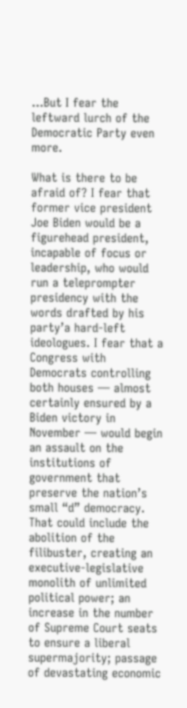…But I fear the leftward lurch of the Democratic Party even more.

What is there to be afraid of? I fear that former vice president Joe Biden would be a figurehead president, incapable of focus or leadership, who would run a teleprompter presidency with the words drafted by his party’a hard-left ideologues. I fear that a Congress with Democrats controlling both houses — almost certainly ensured by a Biden victory in November — would begin an assault on the institutions of government that preserve the nation’s small “d” democracy. That could include the abolition of the filibuster, creating an executive-legislative monolith of unlimited political power; an increase in the number of Supreme Court seats to ensure a liberal supermajority; passage of devastating economic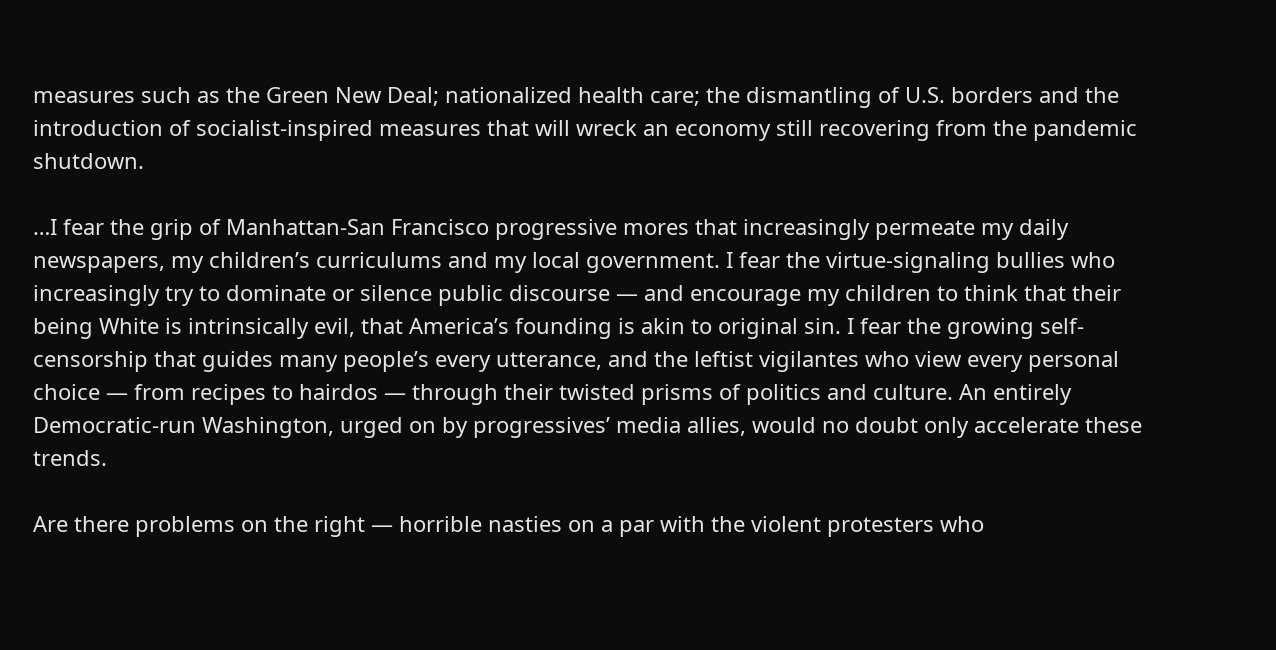measures such as the Green New Deal; nationalized health care; the dismantling of U.S. borders and the introduction of socialist-inspired measures that will wreck an economy still recovering from the pandemic shutdown.

…I fear the grip of Manhattan-San Francisco progressive mores that increasingly permeate my daily newspapers, my children’s curriculums and my local government. I fear the virtue-signaling bullies who increasingly try to dominate or silence public discourse — and encourage my children to think that their being White is intrinsically evil, that America’s founding is akin to original sin. I fear the growing self-censorship that guides many people’s every utterance, and the leftist vigilantes who view every personal choice — from recipes to hairdos — through their twisted prisms of politics and culture. An entirely Democratic-run Washington, urged on by progressives’ media allies, would no doubt only accelerate these trends.

Are there problems on the right — horrible nasties on a par with the violent protesters who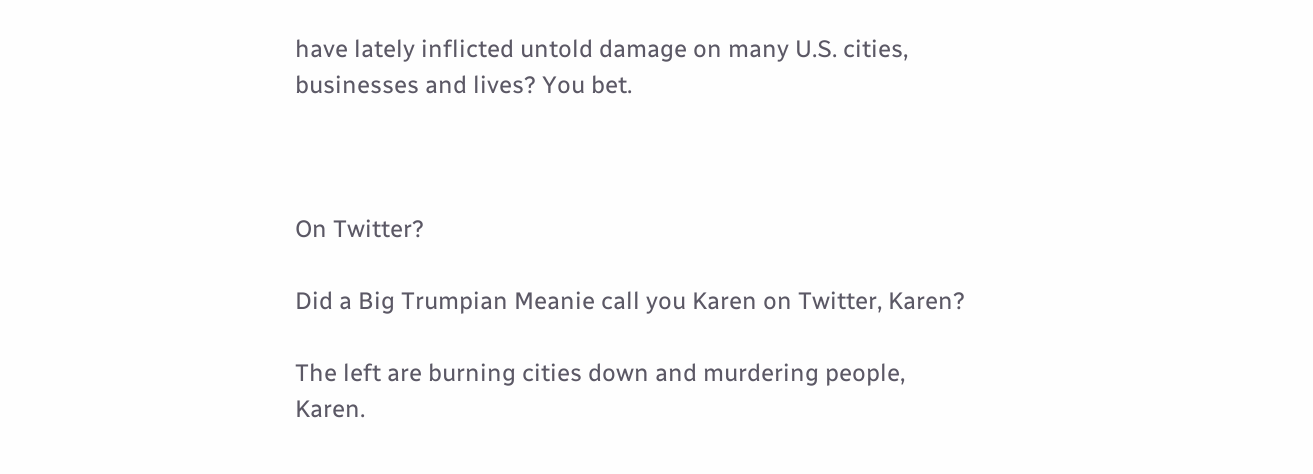have lately inflicted untold damage on many U.S. cities, businesses and lives? You bet.



On Twitter?

Did a Big Trumpian Meanie call you Karen on Twitter, Karen?

The left are burning cities down and murdering people, Karen.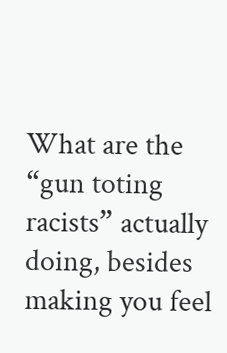What are the “gun toting racists” actually doing, besides making you feel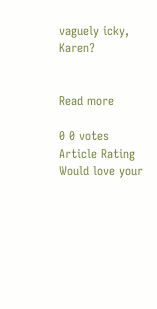vaguely icky, Karen?


Read more

0 0 votes
Article Rating
Would love your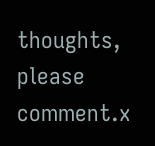thoughts, please comment.x